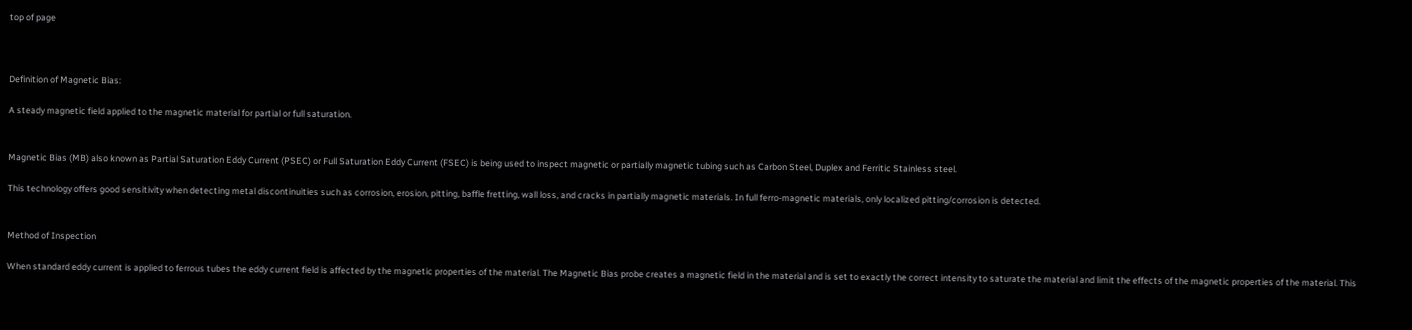top of page



Definition of Magnetic Bias:

A steady magnetic field applied to the magnetic material for partial or full saturation.


Magnetic Bias (MB) also known as Partial Saturation Eddy Current (PSEC) or Full Saturation Eddy Current (FSEC) is being used to inspect magnetic or partially magnetic tubing such as Carbon Steel, Duplex and Ferritic Stainless steel.

This technology offers good sensitivity when detecting metal discontinuities such as corrosion, erosion, pitting, baffle fretting, wall loss, and cracks in partially magnetic materials. In full ferro-magnetic materials, only localized pitting/corrosion is detected.


Method of Inspection

When standard eddy current is applied to ferrous tubes the eddy current field is affected by the magnetic properties of the material. The Magnetic Bias probe creates a magnetic field in the material and is set to exactly the correct intensity to saturate the material and limit the effects of the magnetic properties of the material. This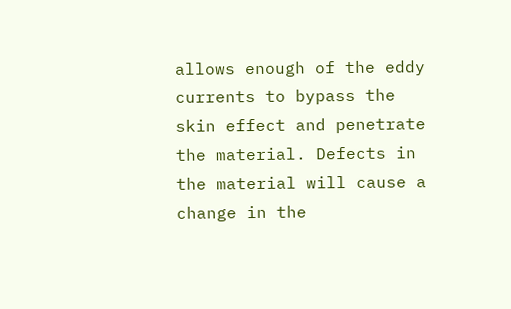allows enough of the eddy currents to bypass the skin effect and penetrate the material. Defects in the material will cause a change in the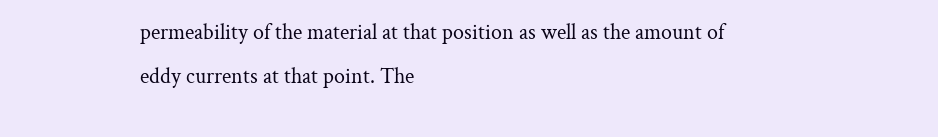permeability of the material at that position as well as the amount of eddy currents at that point. The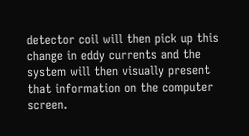detector coil will then pick up this change in eddy currents and the system will then visually present that information on the computer screen.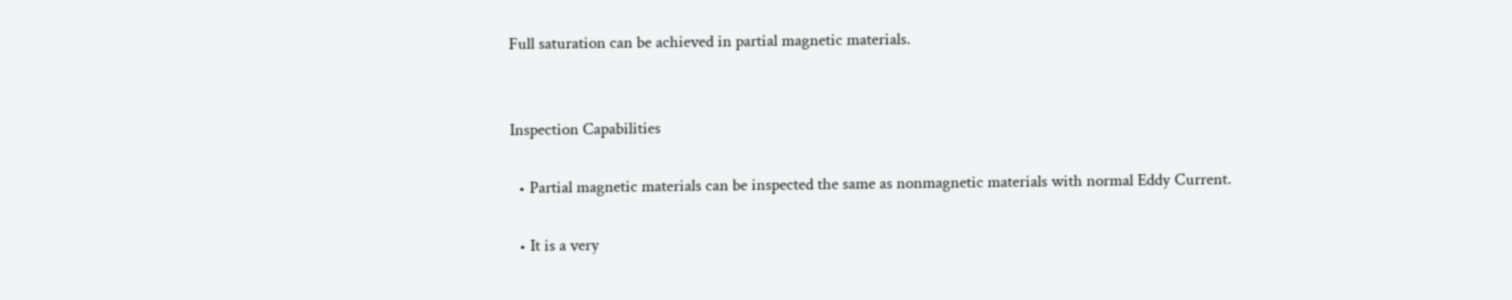Full saturation can be achieved in partial magnetic materials.


Inspection Capabilities

  • Partial magnetic materials can be inspected the same as nonmagnetic materials with normal Eddy Current.

  • It is a very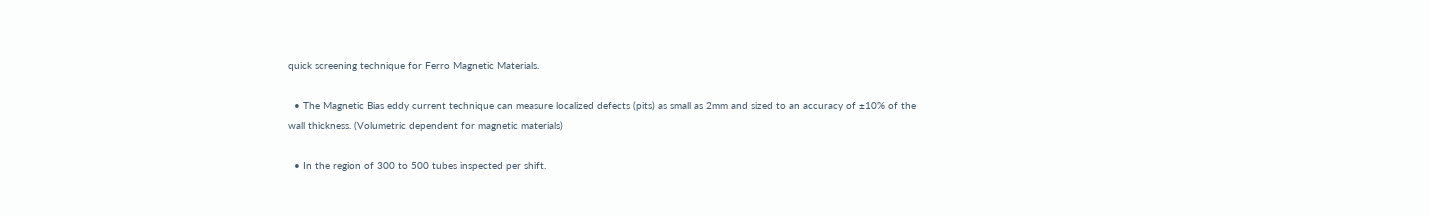quick screening technique for Ferro Magnetic Materials.

  • The Magnetic Bias eddy current technique can measure localized defects (pits) as small as 2mm and sized to an accuracy of ±10% of the wall thickness. (Volumetric dependent for magnetic materials)

  • In the region of 300 to 500 tubes inspected per shift.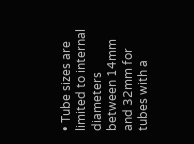• Tube sizes are limited to internal diameters between 14mm and 32mm for tubes with a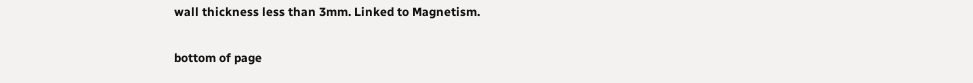wall thickness less than 3mm. Linked to Magnetism.

bottom of page